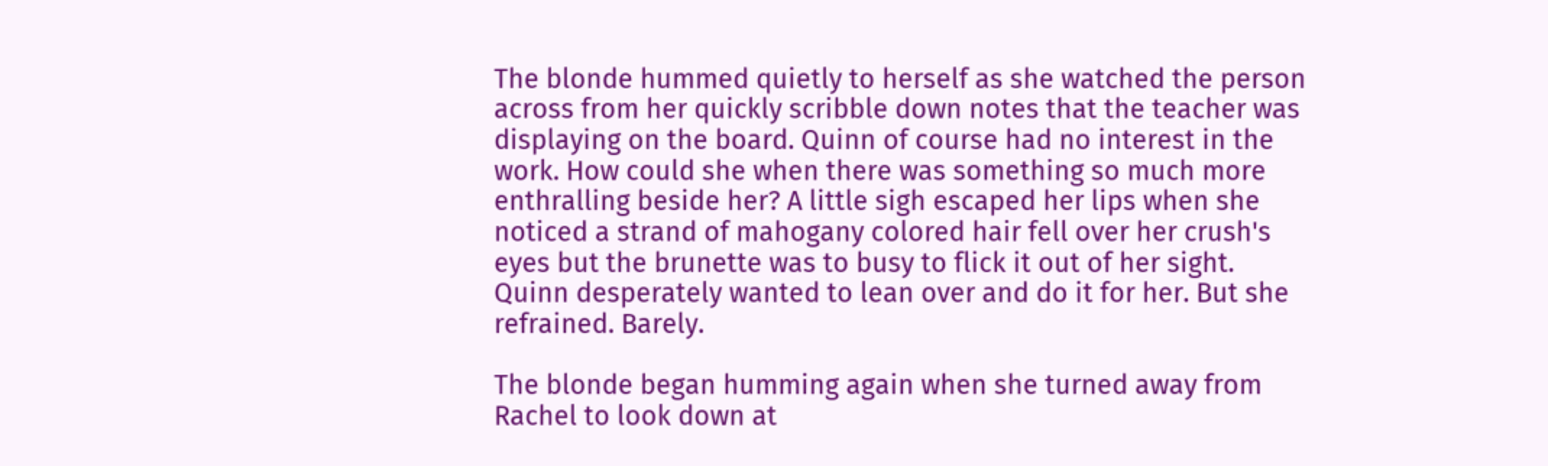The blonde hummed quietly to herself as she watched the person across from her quickly scribble down notes that the teacher was displaying on the board. Quinn of course had no interest in the work. How could she when there was something so much more enthralling beside her? A little sigh escaped her lips when she noticed a strand of mahogany colored hair fell over her crush's eyes but the brunette was to busy to flick it out of her sight. Quinn desperately wanted to lean over and do it for her. But she refrained. Barely.

The blonde began humming again when she turned away from Rachel to look down at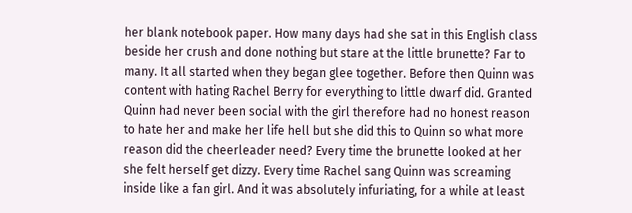her blank notebook paper. How many days had she sat in this English class beside her crush and done nothing but stare at the little brunette? Far to many. It all started when they began glee together. Before then Quinn was content with hating Rachel Berry for everything to little dwarf did. Granted Quinn had never been social with the girl therefore had no honest reason to hate her and make her life hell but she did this to Quinn so what more reason did the cheerleader need? Every time the brunette looked at her she felt herself get dizzy. Every time Rachel sang Quinn was screaming inside like a fan girl. And it was absolutely infuriating, for a while at least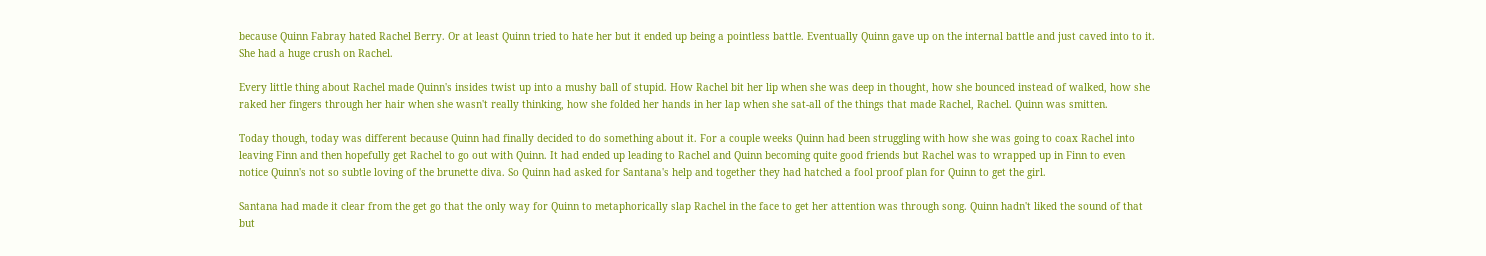because Quinn Fabray hated Rachel Berry. Or at least Quinn tried to hate her but it ended up being a pointless battle. Eventually Quinn gave up on the internal battle and just caved into to it. She had a huge crush on Rachel.

Every little thing about Rachel made Quinn's insides twist up into a mushy ball of stupid. How Rachel bit her lip when she was deep in thought, how she bounced instead of walked, how she raked her fingers through her hair when she wasn't really thinking, how she folded her hands in her lap when she sat-all of the things that made Rachel, Rachel. Quinn was smitten.

Today though, today was different because Quinn had finally decided to do something about it. For a couple weeks Quinn had been struggling with how she was going to coax Rachel into leaving Finn and then hopefully get Rachel to go out with Quinn. It had ended up leading to Rachel and Quinn becoming quite good friends but Rachel was to wrapped up in Finn to even notice Quinn's not so subtle loving of the brunette diva. So Quinn had asked for Santana's help and together they had hatched a fool proof plan for Quinn to get the girl.

Santana had made it clear from the get go that the only way for Quinn to metaphorically slap Rachel in the face to get her attention was through song. Quinn hadn't liked the sound of that but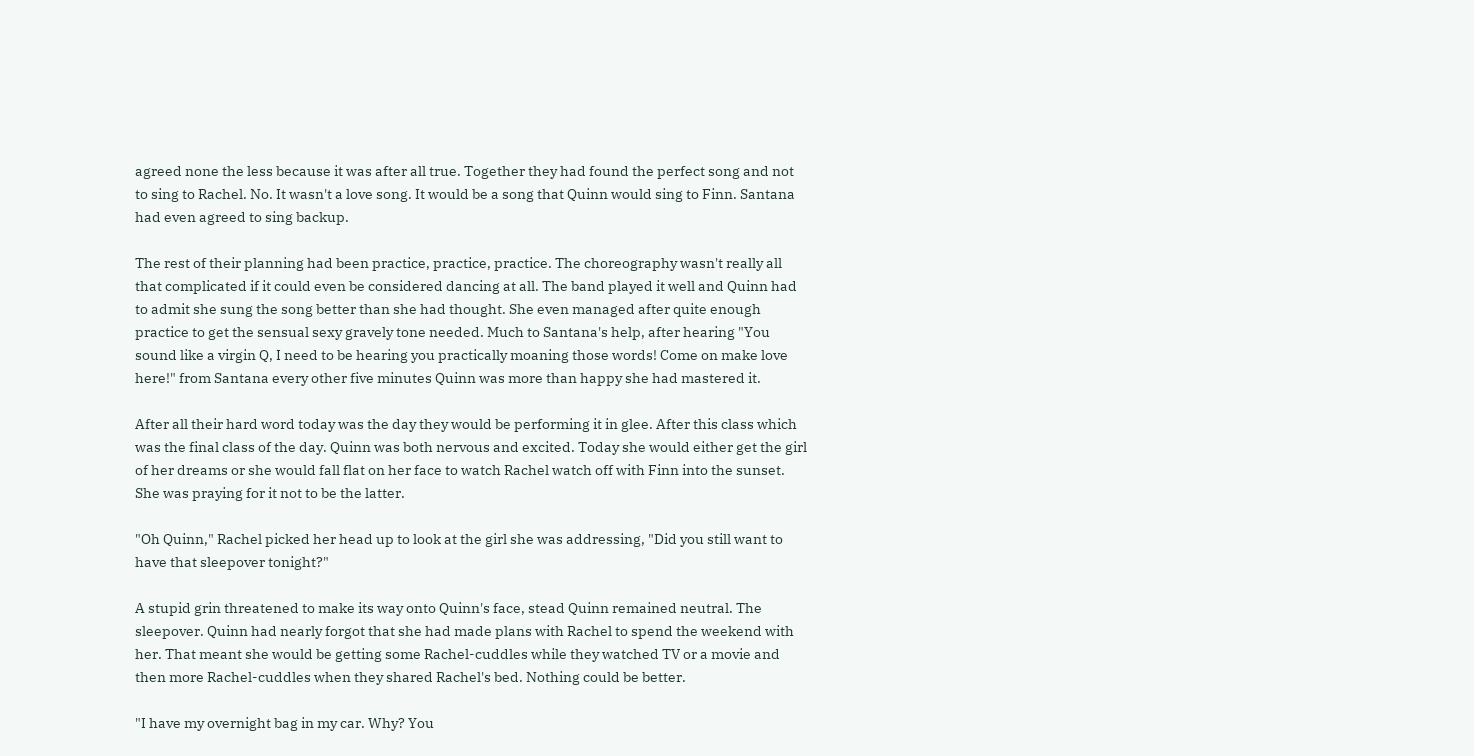agreed none the less because it was after all true. Together they had found the perfect song and not to sing to Rachel. No. It wasn't a love song. It would be a song that Quinn would sing to Finn. Santana had even agreed to sing backup.

The rest of their planning had been practice, practice, practice. The choreography wasn't really all that complicated if it could even be considered dancing at all. The band played it well and Quinn had to admit she sung the song better than she had thought. She even managed after quite enough practice to get the sensual sexy gravely tone needed. Much to Santana's help, after hearing "You sound like a virgin Q, I need to be hearing you practically moaning those words! Come on make love here!" from Santana every other five minutes Quinn was more than happy she had mastered it.

After all their hard word today was the day they would be performing it in glee. After this class which was the final class of the day. Quinn was both nervous and excited. Today she would either get the girl of her dreams or she would fall flat on her face to watch Rachel watch off with Finn into the sunset. She was praying for it not to be the latter.

"Oh Quinn," Rachel picked her head up to look at the girl she was addressing, "Did you still want to have that sleepover tonight?"

A stupid grin threatened to make its way onto Quinn's face, stead Quinn remained neutral. The sleepover. Quinn had nearly forgot that she had made plans with Rachel to spend the weekend with her. That meant she would be getting some Rachel-cuddles while they watched TV or a movie and then more Rachel-cuddles when they shared Rachel's bed. Nothing could be better.

"I have my overnight bag in my car. Why? You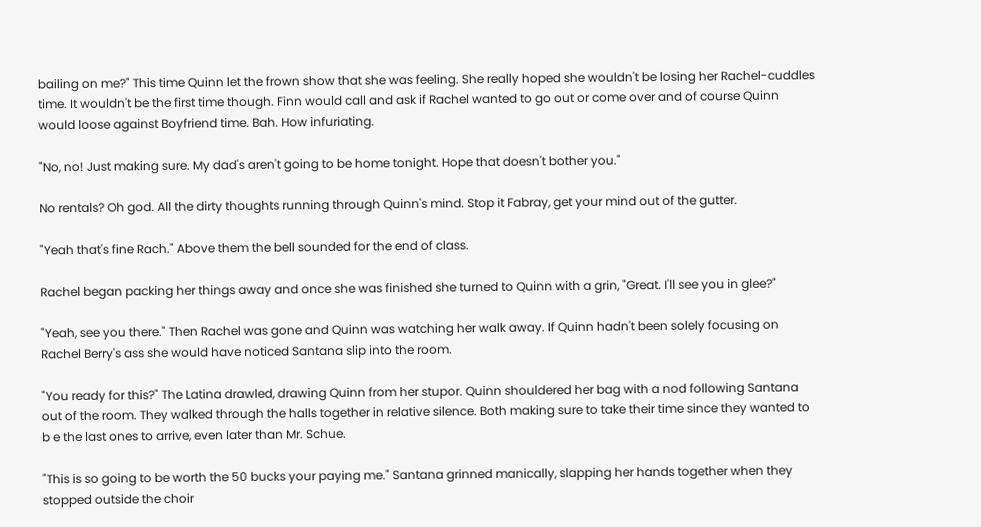bailing on me?" This time Quinn let the frown show that she was feeling. She really hoped she wouldn't be losing her Rachel-cuddles time. It wouldn't be the first time though. Finn would call and ask if Rachel wanted to go out or come over and of course Quinn would loose against Boyfriend time. Bah. How infuriating.

"No, no! Just making sure. My dad's aren't going to be home tonight. Hope that doesn't bother you."

No rentals? Oh god. All the dirty thoughts running through Quinn's mind. Stop it Fabray, get your mind out of the gutter.

"Yeah that's fine Rach." Above them the bell sounded for the end of class.

Rachel began packing her things away and once she was finished she turned to Quinn with a grin, "Great. I'll see you in glee?"

"Yeah, see you there." Then Rachel was gone and Quinn was watching her walk away. If Quinn hadn't been solely focusing on Rachel Berry's ass she would have noticed Santana slip into the room.

"You ready for this?" The Latina drawled, drawing Quinn from her stupor. Quinn shouldered her bag with a nod following Santana out of the room. They walked through the halls together in relative silence. Both making sure to take their time since they wanted to b e the last ones to arrive, even later than Mr. Schue.

"This is so going to be worth the 50 bucks your paying me." Santana grinned manically, slapping her hands together when they stopped outside the choir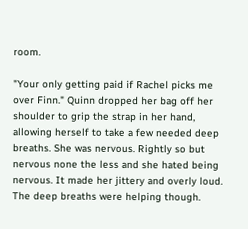room.

"Your only getting paid if Rachel picks me over Finn." Quinn dropped her bag off her shoulder to grip the strap in her hand, allowing herself to take a few needed deep breaths. She was nervous. Rightly so but nervous none the less and she hated being nervous. It made her jittery and overly loud. The deep breaths were helping though.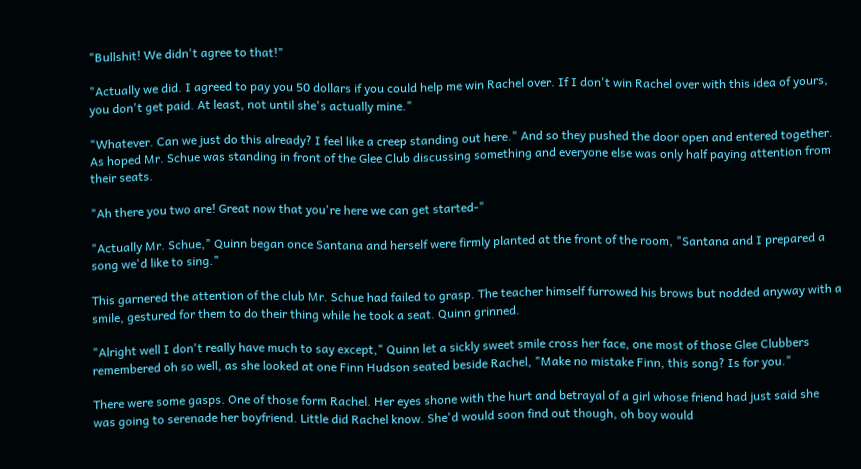"Bullshit! We didn't agree to that!"

"Actually we did. I agreed to pay you 50 dollars if you could help me win Rachel over. If I don't win Rachel over with this idea of yours, you don't get paid. At least, not until she's actually mine."

"Whatever. Can we just do this already? I feel like a creep standing out here." And so they pushed the door open and entered together. As hoped Mr. Schue was standing in front of the Glee Club discussing something and everyone else was only half paying attention from their seats.

"Ah there you two are! Great now that you're here we can get started-"

"Actually Mr. Schue," Quinn began once Santana and herself were firmly planted at the front of the room, "Santana and I prepared a song we'd like to sing."

This garnered the attention of the club Mr. Schue had failed to grasp. The teacher himself furrowed his brows but nodded anyway with a smile, gestured for them to do their thing while he took a seat. Quinn grinned.

"Alright well I don't really have much to say except," Quinn let a sickly sweet smile cross her face, one most of those Glee Clubbers remembered oh so well, as she looked at one Finn Hudson seated beside Rachel, "Make no mistake Finn, this song? Is for you."

There were some gasps. One of those form Rachel. Her eyes shone with the hurt and betrayal of a girl whose friend had just said she was going to serenade her boyfriend. Little did Rachel know. She'd would soon find out though, oh boy would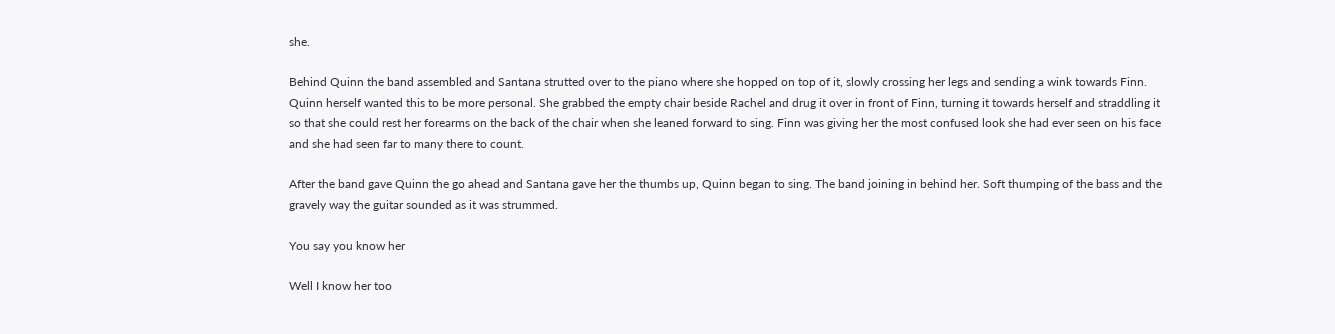she.

Behind Quinn the band assembled and Santana strutted over to the piano where she hopped on top of it, slowly crossing her legs and sending a wink towards Finn. Quinn herself wanted this to be more personal. She grabbed the empty chair beside Rachel and drug it over in front of Finn, turning it towards herself and straddling it so that she could rest her forearms on the back of the chair when she leaned forward to sing. Finn was giving her the most confused look she had ever seen on his face and she had seen far to many there to count.

After the band gave Quinn the go ahead and Santana gave her the thumbs up, Quinn began to sing. The band joining in behind her. Soft thumping of the bass and the gravely way the guitar sounded as it was strummed.

You say you know her

Well I know her too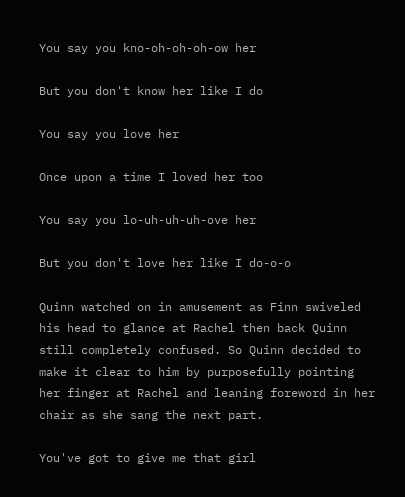You say you kno-oh-oh-oh-ow her

But you don't know her like I do

You say you love her

Once upon a time I loved her too

You say you lo-uh-uh-uh-ove her

But you don't love her like I do-o-o

Quinn watched on in amusement as Finn swiveled his head to glance at Rachel then back Quinn still completely confused. So Quinn decided to make it clear to him by purposefully pointing her finger at Rachel and leaning foreword in her chair as she sang the next part.

You've got to give me that girl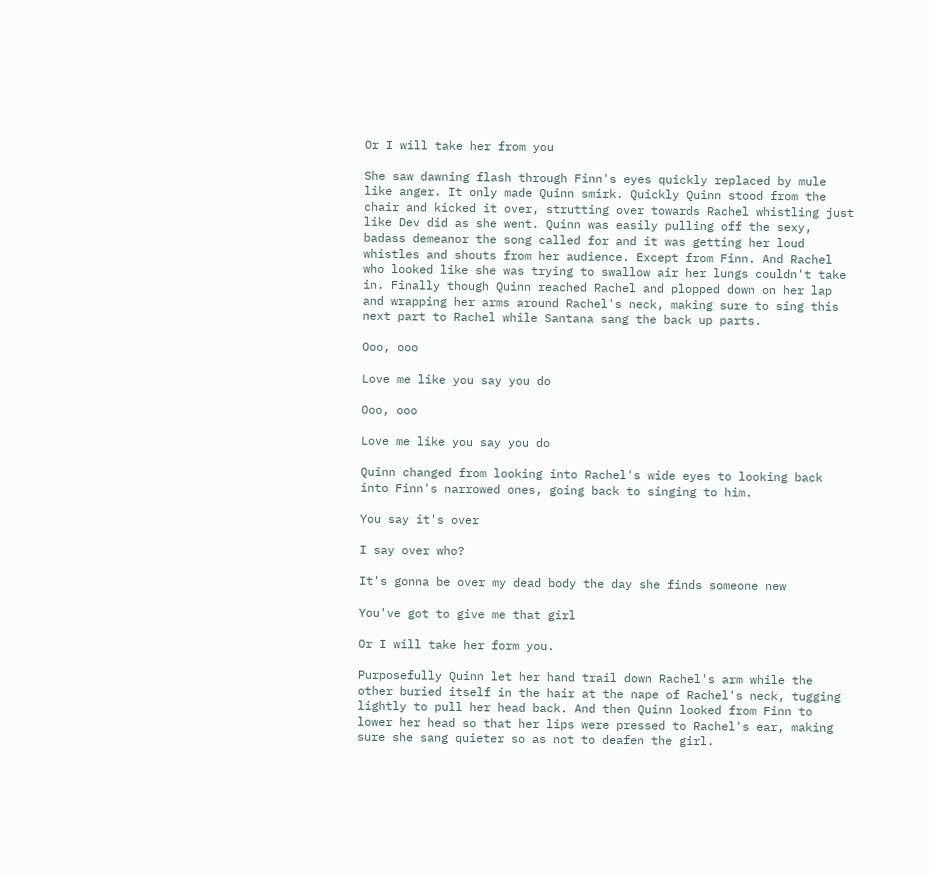Or I will take her from you

She saw dawning flash through Finn's eyes quickly replaced by mule like anger. It only made Quinn smirk. Quickly Quinn stood from the chair and kicked it over, strutting over towards Rachel whistling just like Dev did as she went. Quinn was easily pulling off the sexy, badass demeanor the song called for and it was getting her loud whistles and shouts from her audience. Except from Finn. And Rachel who looked like she was trying to swallow air her lungs couldn't take in. Finally though Quinn reached Rachel and plopped down on her lap and wrapping her arms around Rachel's neck, making sure to sing this next part to Rachel while Santana sang the back up parts.

Ooo, ooo

Love me like you say you do

Ooo, ooo

Love me like you say you do

Quinn changed from looking into Rachel's wide eyes to looking back into Finn's narrowed ones, going back to singing to him.

You say it's over

I say over who?

It's gonna be over my dead body the day she finds someone new

You've got to give me that girl

Or I will take her form you.

Purposefully Quinn let her hand trail down Rachel's arm while the other buried itself in the hair at the nape of Rachel's neck, tugging lightly to pull her head back. And then Quinn looked from Finn to lower her head so that her lips were pressed to Rachel's ear, making sure she sang quieter so as not to deafen the girl.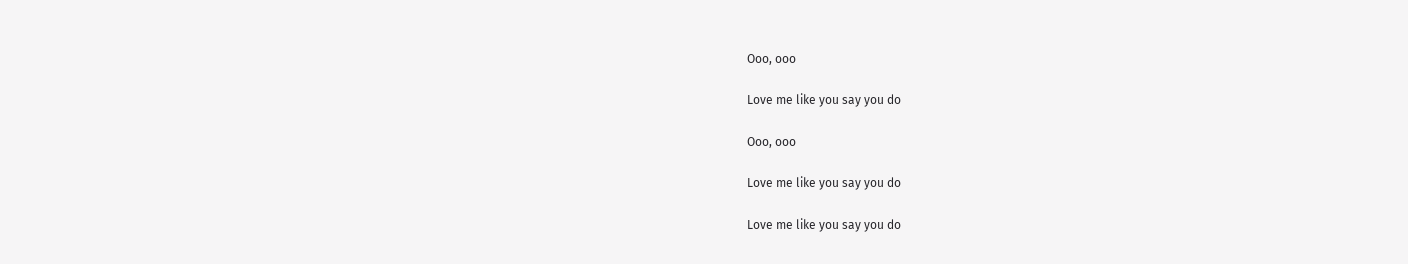Ooo, ooo

Love me like you say you do

Ooo, ooo

Love me like you say you do

Love me like you say you do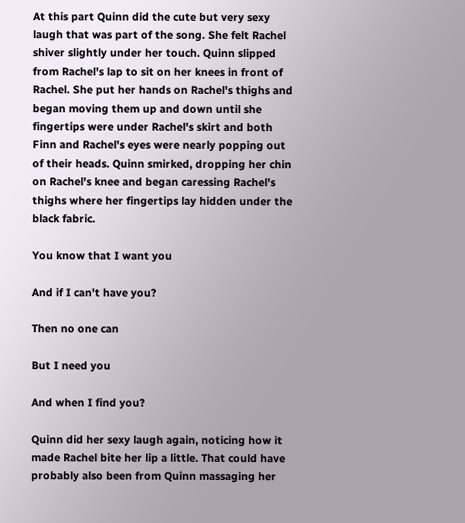At this part Quinn did the cute but very sexy laugh that was part of the song. She felt Rachel shiver slightly under her touch. Quinn slipped from Rachel's lap to sit on her knees in front of Rachel. She put her hands on Rachel's thighs and began moving them up and down until she fingertips were under Rachel's skirt and both Finn and Rachel's eyes were nearly popping out of their heads. Quinn smirked, dropping her chin on Rachel's knee and began caressing Rachel's thighs where her fingertips lay hidden under the black fabric.

You know that I want you

And if I can't have you?

Then no one can

But I need you

And when I find you?

Quinn did her sexy laugh again, noticing how it made Rachel bite her lip a little. That could have probably also been from Quinn massaging her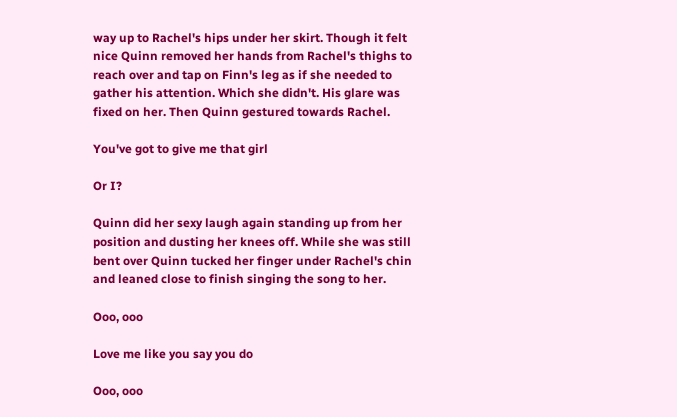way up to Rachel's hips under her skirt. Though it felt nice Quinn removed her hands from Rachel's thighs to reach over and tap on Finn's leg as if she needed to gather his attention. Which she didn't. His glare was fixed on her. Then Quinn gestured towards Rachel.

You've got to give me that girl

Or I?

Quinn did her sexy laugh again standing up from her position and dusting her knees off. While she was still bent over Quinn tucked her finger under Rachel's chin and leaned close to finish singing the song to her.

Ooo, ooo

Love me like you say you do

Ooo, ooo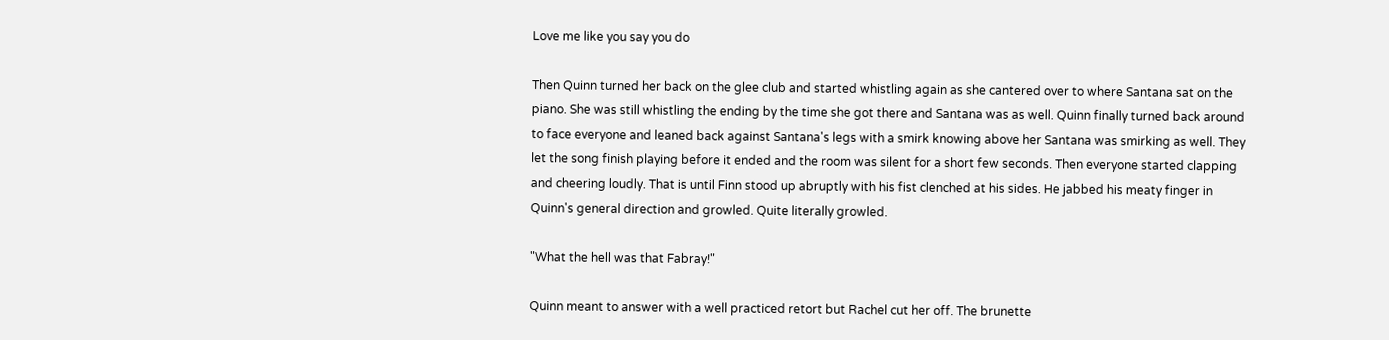Love me like you say you do

Then Quinn turned her back on the glee club and started whistling again as she cantered over to where Santana sat on the piano. She was still whistling the ending by the time she got there and Santana was as well. Quinn finally turned back around to face everyone and leaned back against Santana's legs with a smirk knowing above her Santana was smirking as well. They let the song finish playing before it ended and the room was silent for a short few seconds. Then everyone started clapping and cheering loudly. That is until Finn stood up abruptly with his fist clenched at his sides. He jabbed his meaty finger in Quinn's general direction and growled. Quite literally growled.

"What the hell was that Fabray!"

Quinn meant to answer with a well practiced retort but Rachel cut her off. The brunette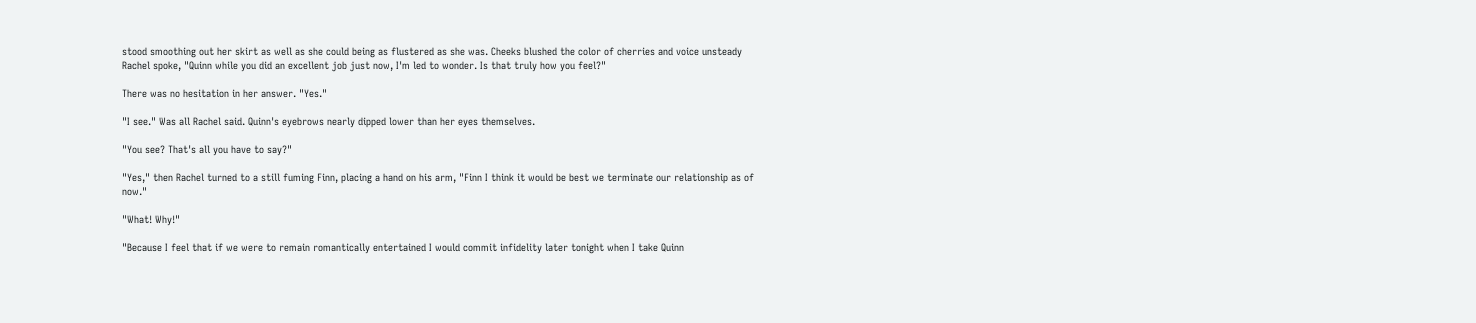stood smoothing out her skirt as well as she could being as flustered as she was. Cheeks blushed the color of cherries and voice unsteady Rachel spoke, "Quinn while you did an excellent job just now, I'm led to wonder. Is that truly how you feel?"

There was no hesitation in her answer. "Yes."

"I see." Was all Rachel said. Quinn's eyebrows nearly dipped lower than her eyes themselves.

"You see? That's all you have to say?"

"Yes," then Rachel turned to a still fuming Finn, placing a hand on his arm, "Finn I think it would be best we terminate our relationship as of now."

"What! Why!"

"Because I feel that if we were to remain romantically entertained I would commit infidelity later tonight when I take Quinn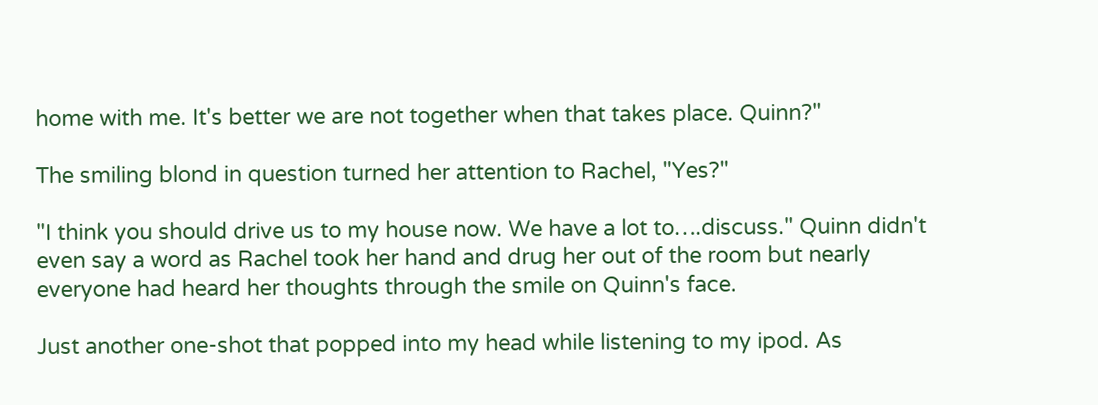home with me. It's better we are not together when that takes place. Quinn?"

The smiling blond in question turned her attention to Rachel, "Yes?"

"I think you should drive us to my house now. We have a lot to….discuss." Quinn didn't even say a word as Rachel took her hand and drug her out of the room but nearly everyone had heard her thoughts through the smile on Quinn's face.

Just another one-shot that popped into my head while listening to my ipod. As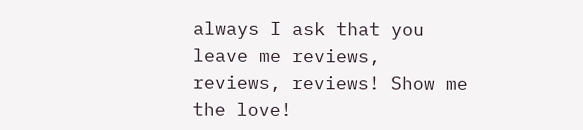always I ask that you leave me reviews, reviews, reviews! Show me the love!